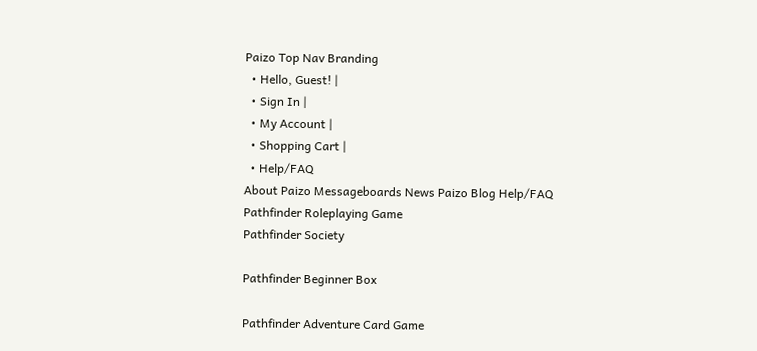Paizo Top Nav Branding
  • Hello, Guest! |
  • Sign In |
  • My Account |
  • Shopping Cart |
  • Help/FAQ
About Paizo Messageboards News Paizo Blog Help/FAQ
Pathfinder Roleplaying Game
Pathfinder Society

Pathfinder Beginner Box

Pathfinder Adventure Card Game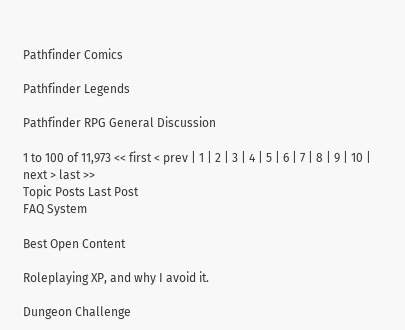Pathfinder Comics

Pathfinder Legends

Pathfinder RPG General Discussion

1 to 100 of 11,973 << first < prev | 1 | 2 | 3 | 4 | 5 | 6 | 7 | 8 | 9 | 10 | next > last >>
Topic Posts Last Post
FAQ System

Best Open Content

Roleplaying XP, and why I avoid it.

Dungeon Challenge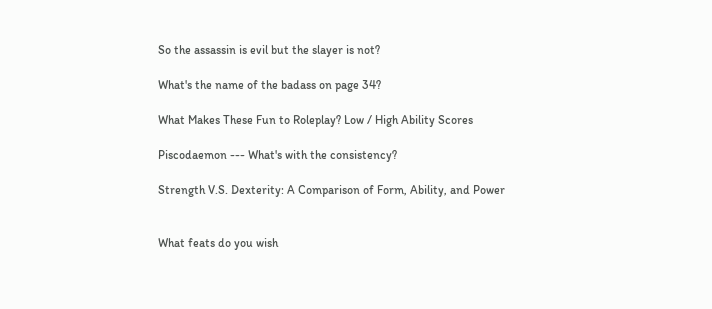So the assassin is evil but the slayer is not?

What's the name of the badass on page 34?

What Makes These Fun to Roleplay? Low / High Ability Scores

Piscodaemon --- What's with the consistency?

Strength V.S. Dexterity: A Comparison of Form, Ability, and Power


What feats do you wish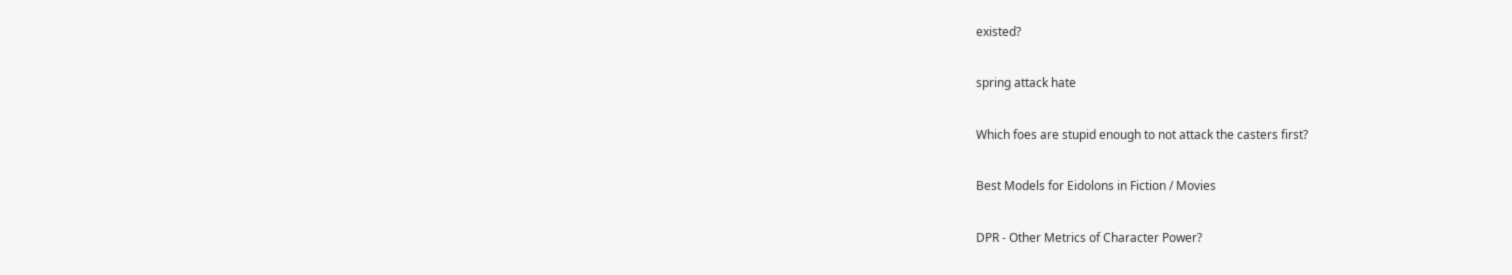existed?

spring attack hate

Which foes are stupid enough to not attack the casters first?

Best Models for Eidolons in Fiction / Movies

DPR - Other Metrics of Character Power?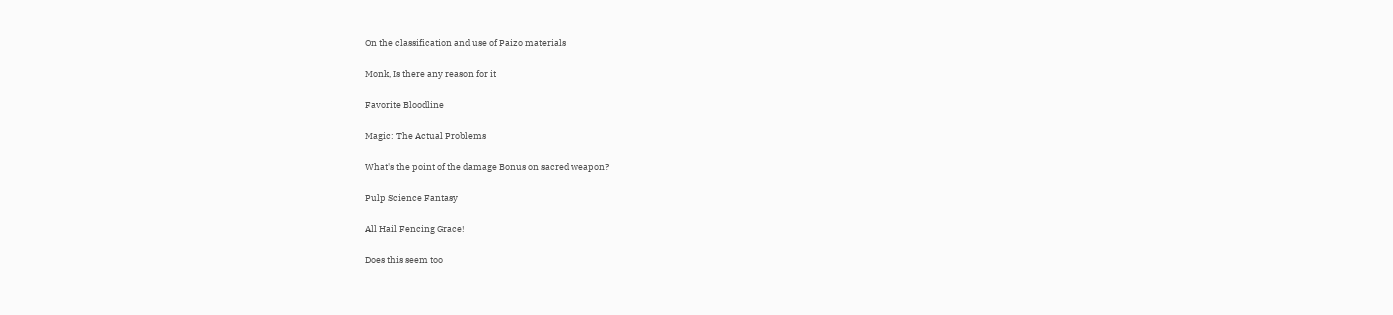On the classification and use of Paizo materials

Monk, Is there any reason for it

Favorite Bloodline

Magic: The Actual Problems

What's the point of the damage Bonus on sacred weapon?

Pulp Science Fantasy

All Hail Fencing Grace!

Does this seem too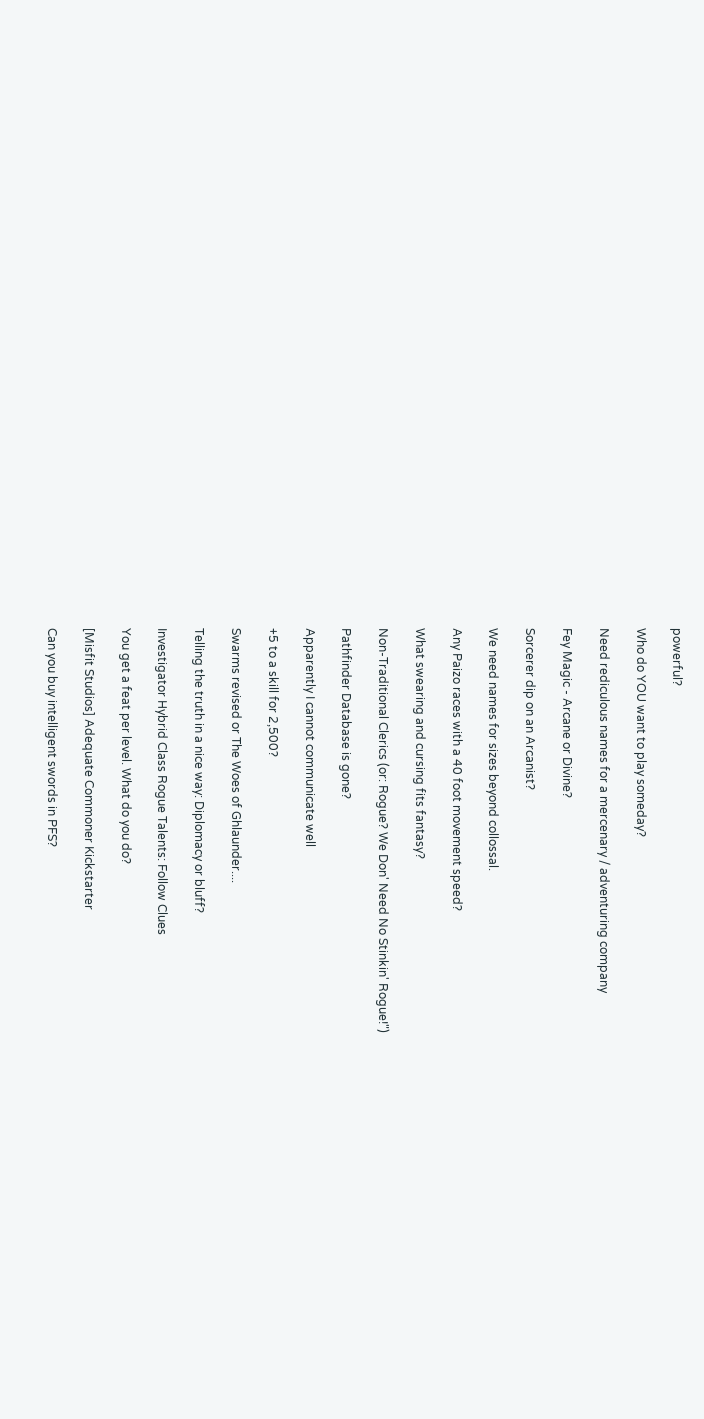powerful?

Who do YOU want to play someday?

Need rediculous names for a mercenary / adventuring company

Fey Magic - Arcane or Divine?

Sorcerer dip on an Arcanist?

We need names for sizes beyond collossal.

Any Paizo races with a 40 foot movement speed?

What swearing and cursing fits fantasy?

Non-Traditional Clerics (or: Rogue? We Don' Need No Stinkin' Rogue!")

Pathfinder Database is gone?

Apparently I cannot communicate well

+5 to a skill for 2,500?

Swarms revised or The Woes of Ghlaunder....

Telling the truth in a nice way: Diplomacy or bluff?

Investigator Hybrid Class Rogue Talents: Follow Clues

You get a feat per level. What do you do?

[Misfit Studios] Adequate Commoner Kickstarter

Can you buy intelligent swords in PFS?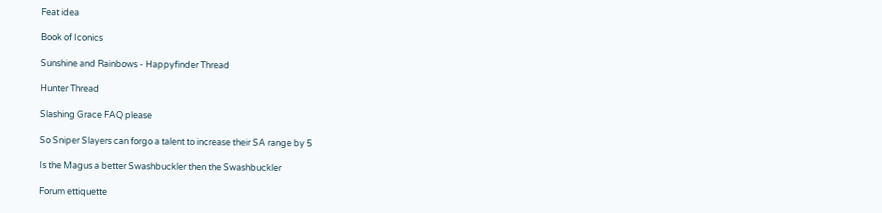Feat idea

Book of Iconics

Sunshine and Rainbows - Happyfinder Thread

Hunter Thread

Slashing Grace FAQ please

So Sniper Slayers can forgo a talent to increase their SA range by 5

Is the Magus a better Swashbuckler then the Swashbuckler

Forum ettiquette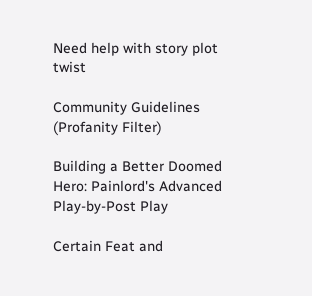Need help with story plot twist

Community Guidelines (Profanity Filter)

Building a Better Doomed Hero: Painlord's Advanced Play-by-Post Play

Certain Feat and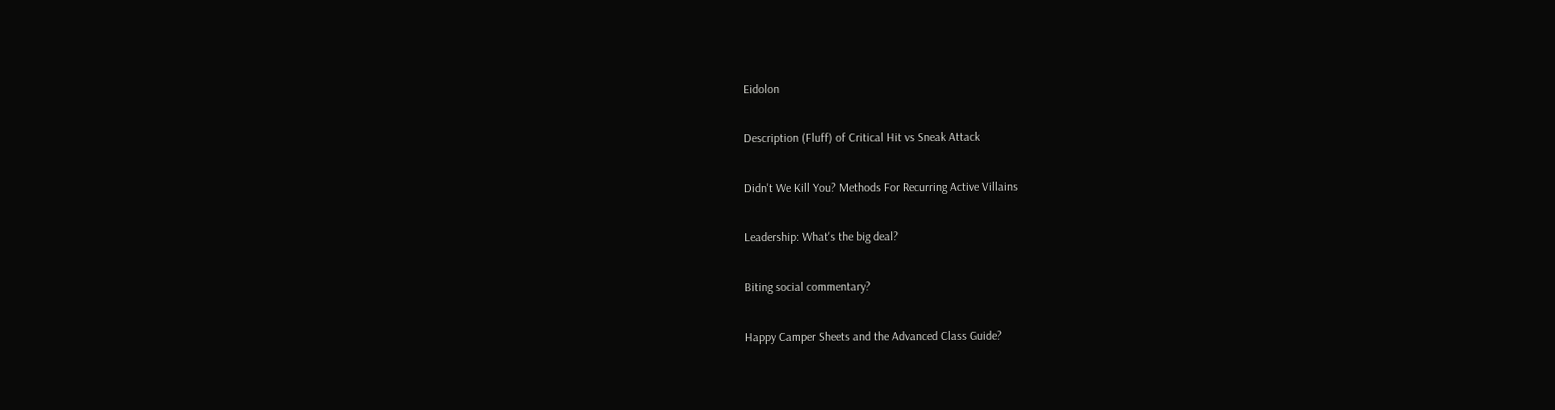Eidolon

Description (Fluff) of Critical Hit vs Sneak Attack

Didn't We Kill You? Methods For Recurring Active Villains

Leadership: What's the big deal?

Biting social commentary?

Happy Camper Sheets and the Advanced Class Guide?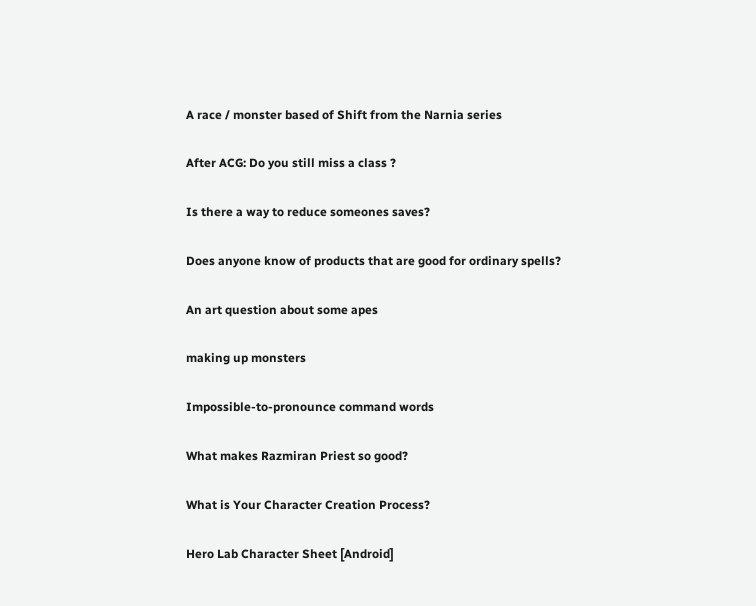A race / monster based of Shift from the Narnia series

After ACG: Do you still miss a class ?

Is there a way to reduce someones saves?

Does anyone know of products that are good for ordinary spells?

An art question about some apes

making up monsters

Impossible-to-pronounce command words

What makes Razmiran Priest so good?

What is Your Character Creation Process?

Hero Lab Character Sheet [Android]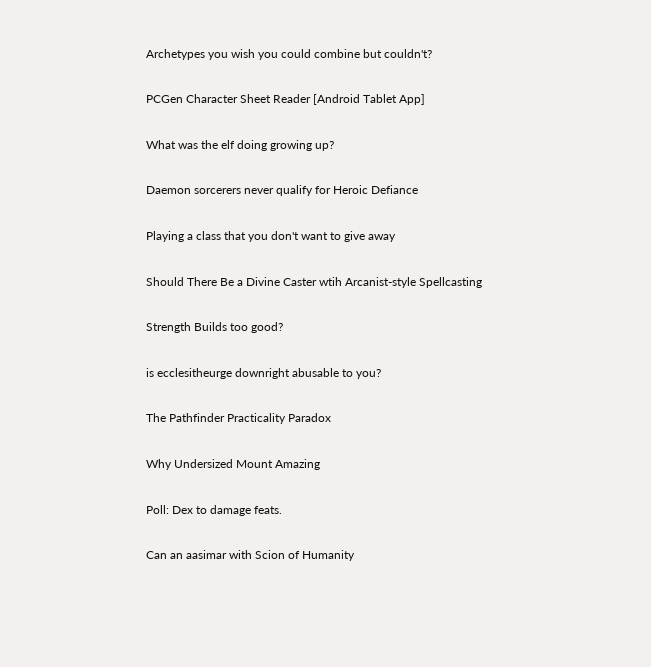Archetypes you wish you could combine but couldn't?

PCGen Character Sheet Reader [Android Tablet App]

What was the elf doing growing up?

Daemon sorcerers never qualify for Heroic Defiance

Playing a class that you don't want to give away

Should There Be a Divine Caster wtih Arcanist-style Spellcasting

Strength Builds too good?

is ecclesitheurge downright abusable to you?

The Pathfinder Practicality Paradox

Why Undersized Mount Amazing

Poll: Dex to damage feats.

Can an aasimar with Scion of Humanity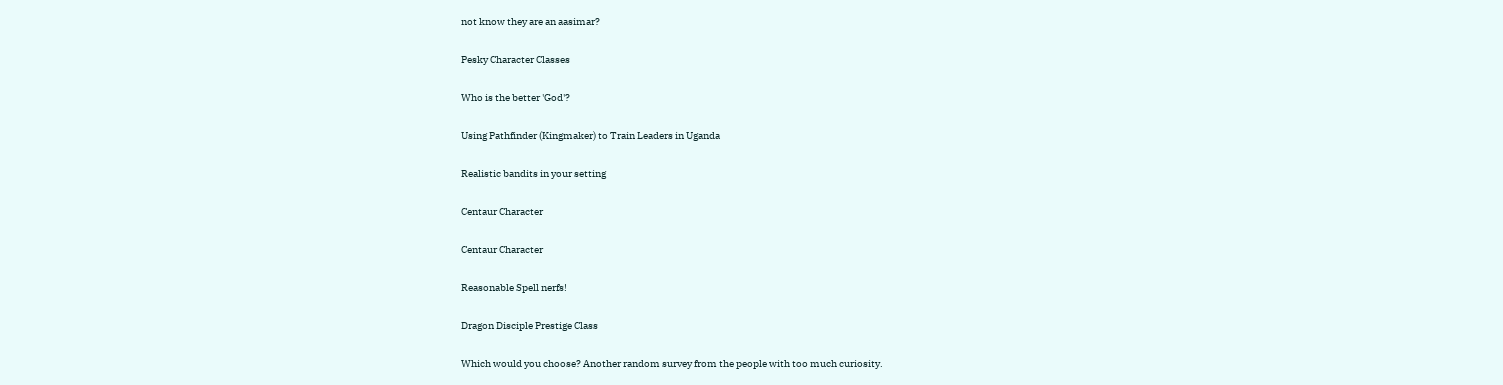not know they are an aasimar?

Pesky Character Classes

Who is the better 'God'?

Using Pathfinder (Kingmaker) to Train Leaders in Uganda

Realistic bandits in your setting

Centaur Character

Centaur Character

Reasonable Spell nerfs!

Dragon Disciple Prestige Class

Which would you choose? Another random survey from the people with too much curiosity.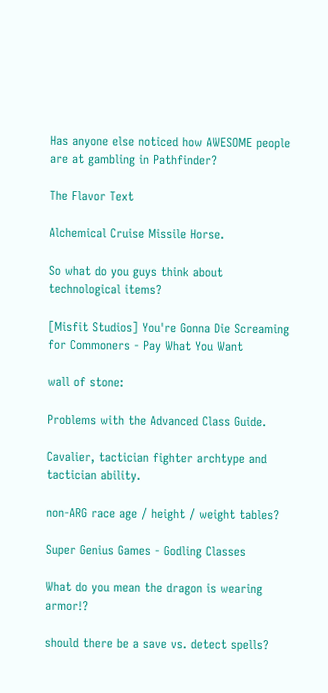Has anyone else noticed how AWESOME people are at gambling in Pathfinder?

The Flavor Text

Alchemical Cruise Missile Horse.

So what do you guys think about technological items?

[Misfit Studios] You're Gonna Die Screaming for Commoners - Pay What You Want

wall of stone:

Problems with the Advanced Class Guide.

Cavalier, tactician fighter archtype and tactician ability.

non-ARG race age / height / weight tables?

Super Genius Games - Godling Classes

What do you mean the dragon is wearing armor!?

should there be a save vs. detect spells?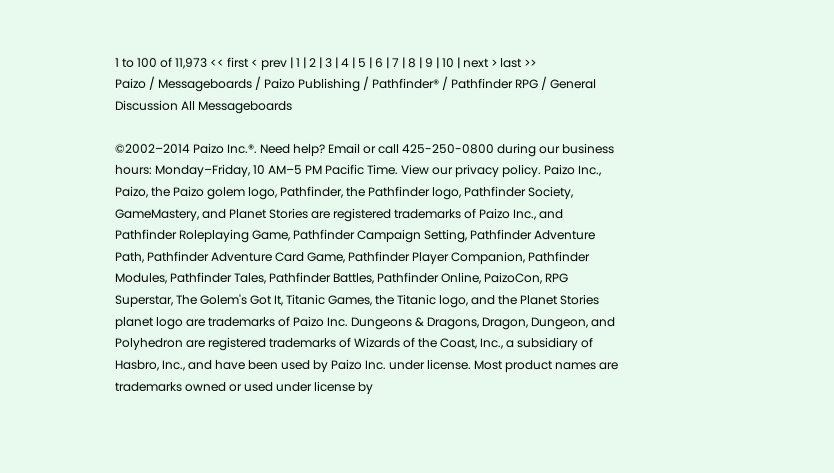1 to 100 of 11,973 << first < prev | 1 | 2 | 3 | 4 | 5 | 6 | 7 | 8 | 9 | 10 | next > last >>
Paizo / Messageboards / Paizo Publishing / Pathfinder® / Pathfinder RPG / General Discussion All Messageboards

©2002–2014 Paizo Inc.®. Need help? Email or call 425-250-0800 during our business hours: Monday–Friday, 10 AM–5 PM Pacific Time. View our privacy policy. Paizo Inc., Paizo, the Paizo golem logo, Pathfinder, the Pathfinder logo, Pathfinder Society, GameMastery, and Planet Stories are registered trademarks of Paizo Inc., and Pathfinder Roleplaying Game, Pathfinder Campaign Setting, Pathfinder Adventure Path, Pathfinder Adventure Card Game, Pathfinder Player Companion, Pathfinder Modules, Pathfinder Tales, Pathfinder Battles, Pathfinder Online, PaizoCon, RPG Superstar, The Golem's Got It, Titanic Games, the Titanic logo, and the Planet Stories planet logo are trademarks of Paizo Inc. Dungeons & Dragons, Dragon, Dungeon, and Polyhedron are registered trademarks of Wizards of the Coast, Inc., a subsidiary of Hasbro, Inc., and have been used by Paizo Inc. under license. Most product names are trademarks owned or used under license by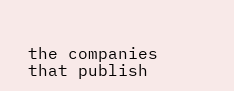the companies that publish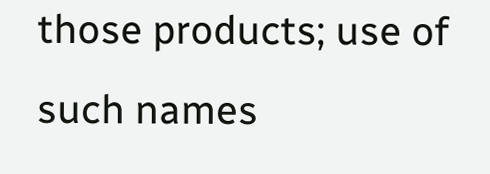those products; use of such names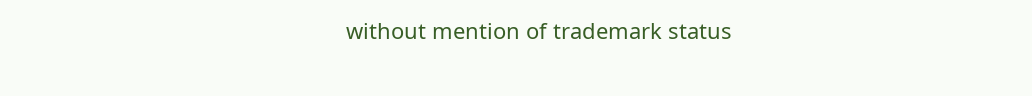without mention of trademark status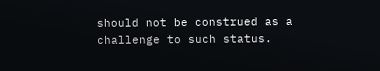should not be construed as a challenge to such status.